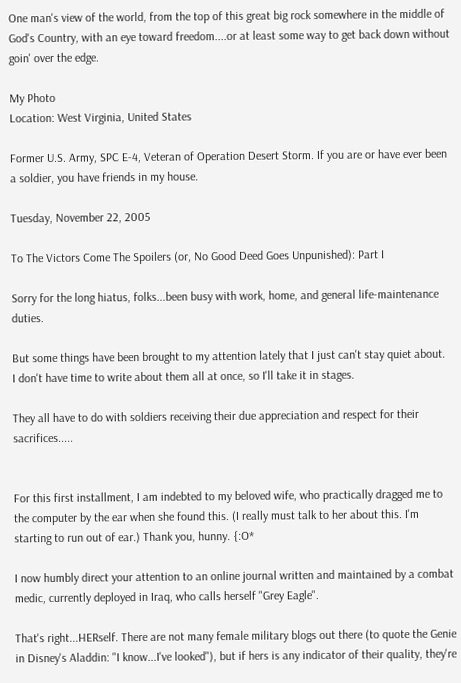One man's view of the world, from the top of this great big rock somewhere in the middle of God's Country, with an eye toward freedom....or at least some way to get back down without goin' over the edge.

My Photo
Location: West Virginia, United States

Former U.S. Army, SPC E-4, Veteran of Operation Desert Storm. If you are or have ever been a soldier, you have friends in my house.

Tuesday, November 22, 2005

To The Victors Come The Spoilers (or, No Good Deed Goes Unpunished): Part I

Sorry for the long hiatus, folks...been busy with work, home, and general life-maintenance duties.

But some things have been brought to my attention lately that I just can't stay quiet about.
I don't have time to write about them all at once, so I'll take it in stages.

They all have to do with soldiers receiving their due appreciation and respect for their sacrifices.....


For this first installment, I am indebted to my beloved wife, who practically dragged me to the computer by the ear when she found this. (I really must talk to her about this. I'm starting to run out of ear.) Thank you, hunny. {:O*

I now humbly direct your attention to an online journal written and maintained by a combat medic, currently deployed in Iraq, who calls herself "Grey Eagle".

That's right...HERself. There are not many female military blogs out there (to quote the Genie in Disney's Aladdin: "I know...I've looked"), but if hers is any indicator of their quality, they're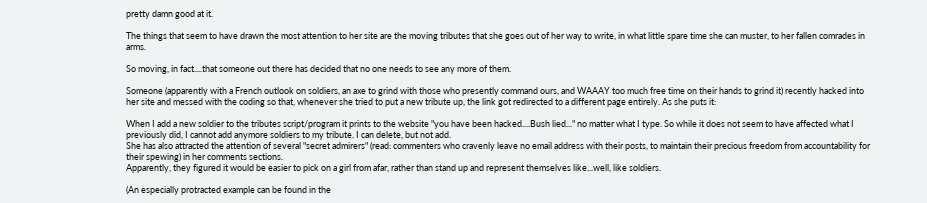pretty damn good at it.

The things that seem to have drawn the most attention to her site are the moving tributes that she goes out of her way to write, in what little spare time she can muster, to her fallen comrades in arms.

So moving, in fact....that someone out there has decided that no one needs to see any more of them.

Someone (apparently with a French outlook on soldiers, an axe to grind with those who presently command ours, and WAAAY too much free time on their hands to grind it) recently hacked into her site and messed with the coding so that, whenever she tried to put a new tribute up, the link got redirected to a different page entirely. As she puts it:

When I add a new soldier to the tributes script/program it prints to the website "you have been hacked....Bush lied..." no matter what I type. So while it does not seem to have affected what I previously did, I cannot add anymore soldiers to my tribute. I can delete, but not add.
She has also attracted the attention of several "secret admirers" (read: commenters who cravenly leave no email address with their posts, to maintain their precious freedom from accountability for their spewing) in her comments sections.
Apparently, they figured it would be easier to pick on a girl from afar, rather than stand up and represent themselves like...well, like soldiers.

(An especially protracted example can be found in the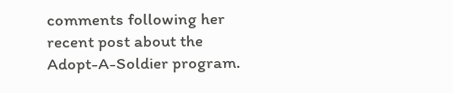comments following her recent post about the Adopt-A-Soldier program.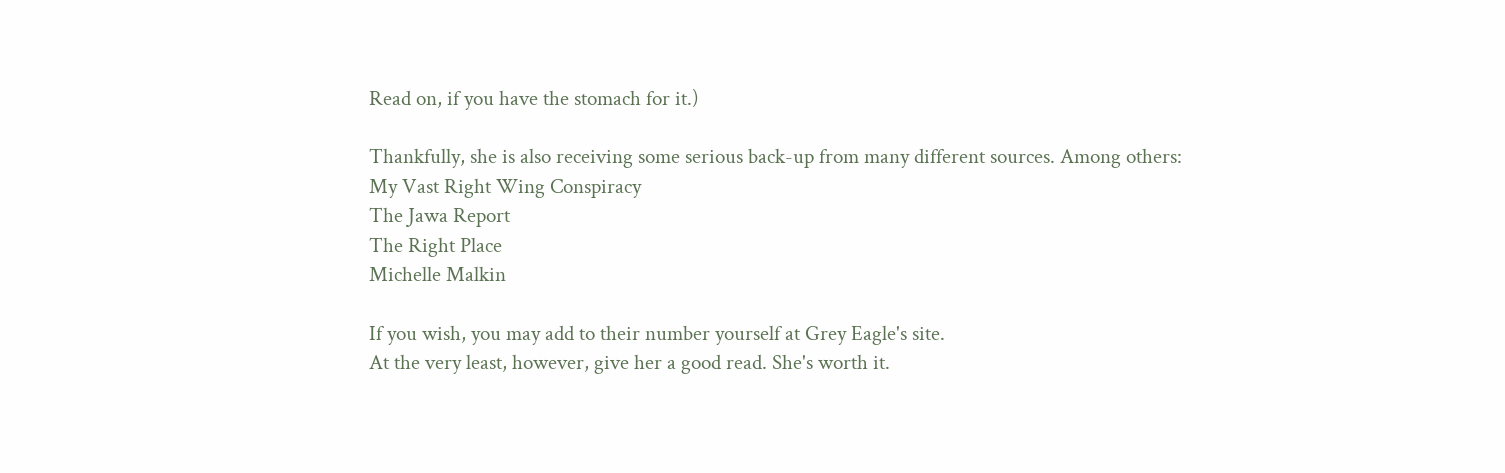Read on, if you have the stomach for it.)

Thankfully, she is also receiving some serious back-up from many different sources. Among others:
My Vast Right Wing Conspiracy
The Jawa Report
The Right Place
Michelle Malkin

If you wish, you may add to their number yourself at Grey Eagle's site.
At the very least, however, give her a good read. She's worth it.